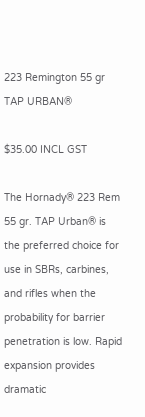223 Remington 55 gr TAP URBAN®

$35.00 INCL GST

The Hornady® 223 Rem 55 gr. TAP Urban® is the preferred choice for use in SBRs, carbines, and rifles when the probability for barrier penetration is low. Rapid expansion provides dramatic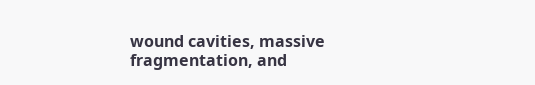wound cavities, massive fragmentation, and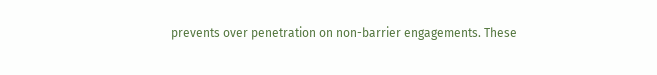prevents over penetration on non-barrier engagements. These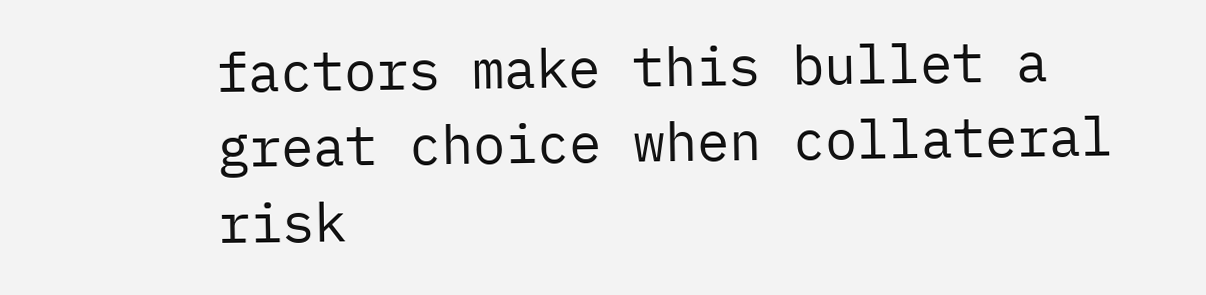factors make this bullet a great choice when collateral risk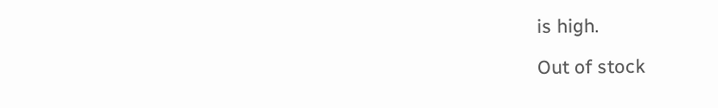is high.

Out of stock